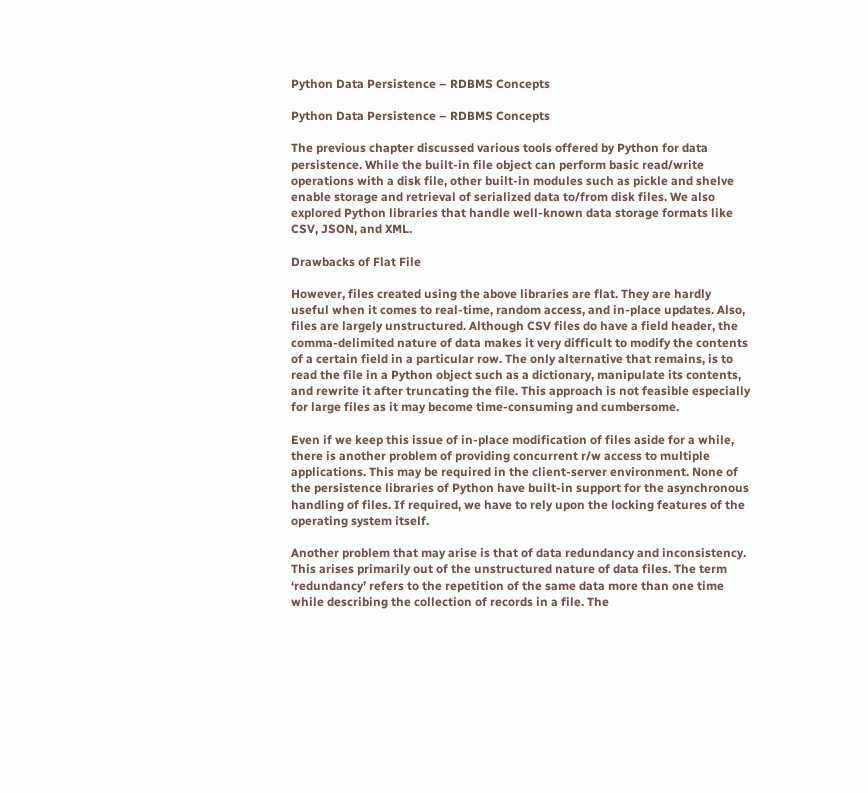Python Data Persistence – RDBMS Concepts

Python Data Persistence – RDBMS Concepts

The previous chapter discussed various tools offered by Python for data persistence. While the built-in file object can perform basic read/write operations with a disk file, other built-in modules such as pickle and shelve enable storage and retrieval of serialized data to/from disk files. We also explored Python libraries that handle well-known data storage formats like CSV, JSON, and XML.

Drawbacks of Flat File

However, files created using the above libraries are flat. They are hardly useful when it comes to real-time, random access, and in-place updates. Also, files are largely unstructured. Although CSV files do have a field header, the comma-delimited nature of data makes it very difficult to modify the contents of a certain field in a particular row. The only alternative that remains, is to read the file in a Python object such as a dictionary, manipulate its contents, and rewrite it after truncating the file. This approach is not feasible especially for large files as it may become time-consuming and cumbersome.

Even if we keep this issue of in-place modification of files aside for a while, there is another problem of providing concurrent r/w access to multiple applications. This may be required in the client-server environment. None of the persistence libraries of Python have built-in support for the asynchronous handling of files. If required, we have to rely upon the locking features of the operating system itself.

Another problem that may arise is that of data redundancy and inconsistency. This arises primarily out of the unstructured nature of data files. The term ‘redundancy’ refers to the repetition of the same data more than one time while describing the collection of records in a file. The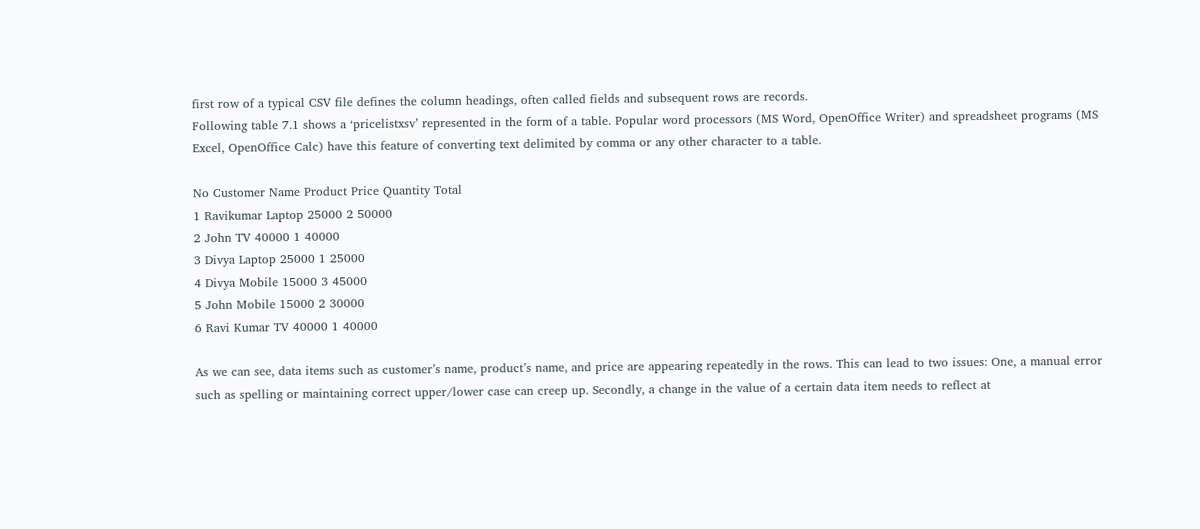first row of a typical CSV file defines the column headings, often called fields and subsequent rows are records.
Following table 7.1 shows a ‘pricelistxsv’ represented in the form of a table. Popular word processors (MS Word, OpenOffice Writer) and spreadsheet programs (MS Excel, OpenOffice Calc) have this feature of converting text delimited by comma or any other character to a table.

No Customer Name Product Price Quantity Total
1 Ravikumar Laptop 25000 2 50000
2 John TV 40000 1 40000
3 Divya Laptop 25000 1 25000
4 Divya Mobile 15000 3 45000
5 John Mobile 15000 2 30000
6 Ravi Kumar TV 40000 1 40000

As we can see, data items such as customer’s name, product’s name, and price are appearing repeatedly in the rows. This can lead to two issues: One, a manual error such as spelling or maintaining correct upper/lower case can creep up. Secondly, a change in the value of a certain data item needs to reflect at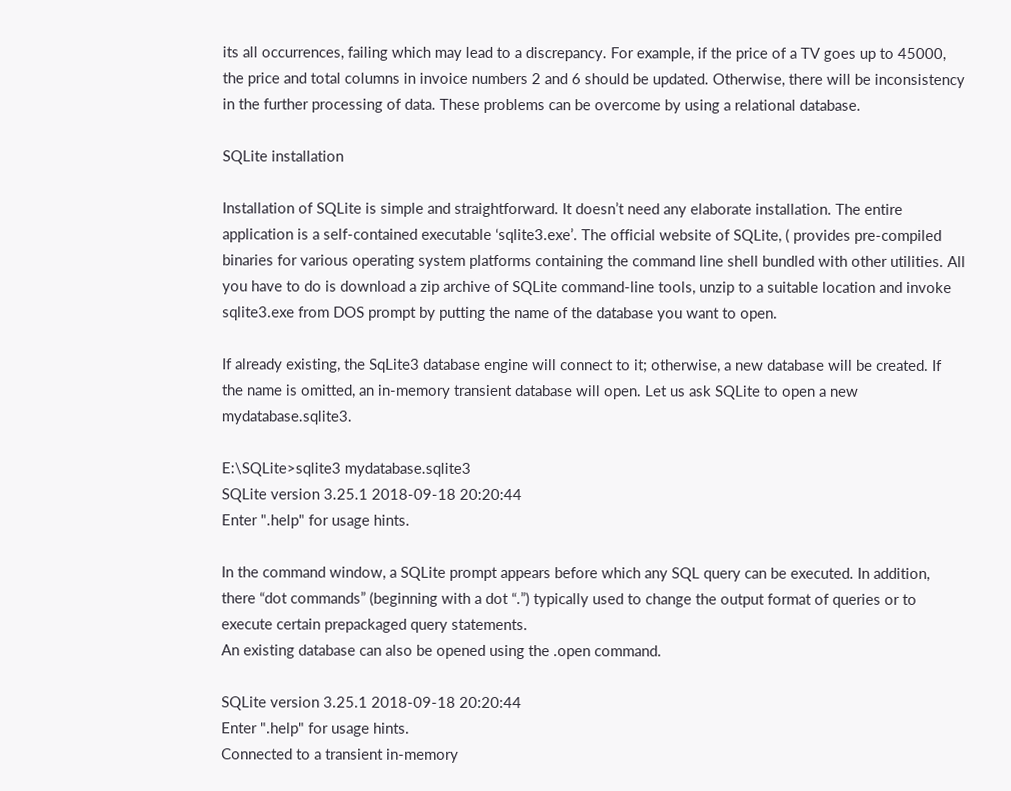its all occurrences, failing which may lead to a discrepancy. For example, if the price of a TV goes up to 45000, the price and total columns in invoice numbers 2 and 6 should be updated. Otherwise, there will be inconsistency in the further processing of data. These problems can be overcome by using a relational database.

SQLite installation

Installation of SQLite is simple and straightforward. It doesn’t need any elaborate installation. The entire application is a self-contained executable ‘sqlite3.exe’. The official website of SQLite, ( provides pre-compiled binaries for various operating system platforms containing the command line shell bundled with other utilities. All you have to do is download a zip archive of SQLite command-line tools, unzip to a suitable location and invoke sqlite3.exe from DOS prompt by putting the name of the database you want to open.

If already existing, the SqLite3 database engine will connect to it; otherwise, a new database will be created. If the name is omitted, an in-memory transient database will open. Let us ask SQLite to open a new mydatabase.sqlite3.

E:\SQLite>sqlite3 mydatabase.sqlite3
SQLite version 3.25.1 2018-09-18 20:20:44
Enter ".help" for usage hints.

In the command window, a SQLite prompt appears before which any SQL query can be executed. In addition, there “dot commands” (beginning with a dot “.”) typically used to change the output format of queries or to execute certain prepackaged query statements.
An existing database can also be opened using the .open command.

SQLite version 3.25.1 2018-09-18 20:20:44
Enter ".help" for usage hints.
Connected to a transient in-memory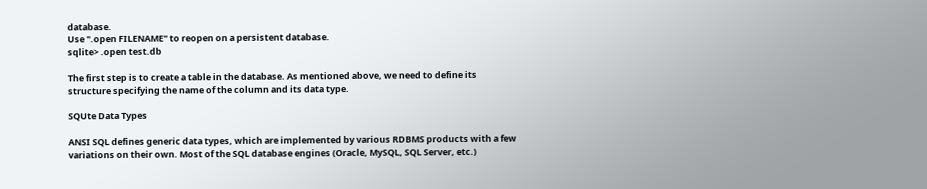database.
Use ".open FILENAME" to reopen on a persistent database.
sqlite> .open test.db

The first step is to create a table in the database. As mentioned above, we need to define its structure specifying the name of the column and its data type.

SQUte Data Types

ANSI SQL defines generic data types, which are implemented by various RDBMS products with a few variations on their own. Most of the SQL database engines (Oracle, MySQL, SQL Server, etc.)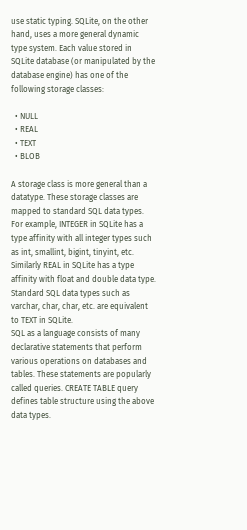use static typing. SQLite, on the other hand, uses a more general dynamic type system. Each value stored in SQLite database (or manipulated by the database engine) has one of the following storage classes:

  • NULL
  • REAL
  • TEXT
  • BLOB

A storage class is more general than a datatype. These storage classes are mapped to standard SQL data types. For example, INTEGER in SQLite has a type affinity with all integer types such as int, smallint, bigint, tinyint, etc. Similarly REAL in SQLite has a type affinity with float and double data type. Standard SQL data types such as varchar, char, char, etc. are equivalent to TEXT in SQLite.
SQL as a language consists of many declarative statements that perform various operations on databases and tables. These statements are popularly called queries. CREATE TABLE query defines table structure using the above data types.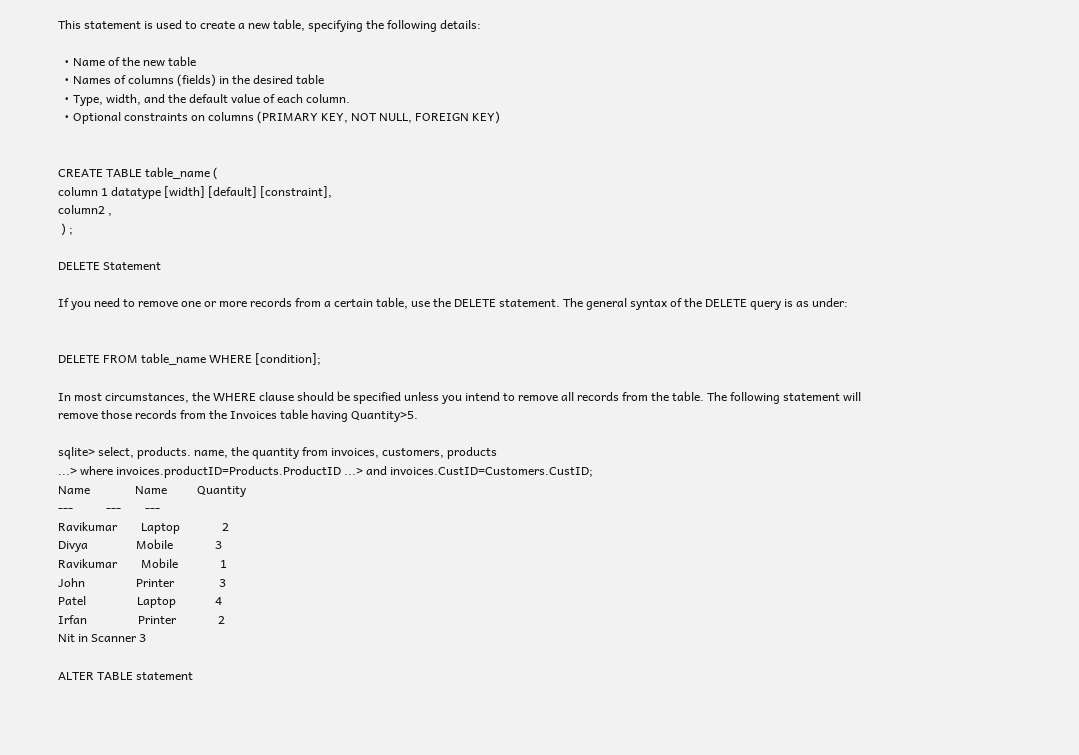This statement is used to create a new table, specifying the following details:

  • Name of the new table
  • Names of columns (fields) in the desired table
  • Type, width, and the default value of each column.
  • Optional constraints on columns (PRIMARY KEY, NOT NULL, FOREIGN KEY)


CREATE TABLE table_name (
column 1 datatype [width] [default] [constraint],
column2 ,
 ) ;

DELETE Statement

If you need to remove one or more records from a certain table, use the DELETE statement. The general syntax of the DELETE query is as under:


DELETE FROM table_name WHERE [condition];

In most circumstances, the WHERE clause should be specified unless you intend to remove all records from the table. The following statement will remove those records from the Invoices table having Quantity>5.

sqlite> select, products. name, the quantity from invoices, customers, products
...> where invoices.productID=Products.ProductID ...> and invoices.CustID=Customers.CustID;
Name               Name          Quantity
---           ---        ---
Ravikumar        Laptop              2
Divya                Mobile              3
Ravikumar        Mobile              1
John                 Printer               3
Patel                 Laptop             4
Irfan                 Printer              2
Nit in Scanner 3

ALTER TABLE statement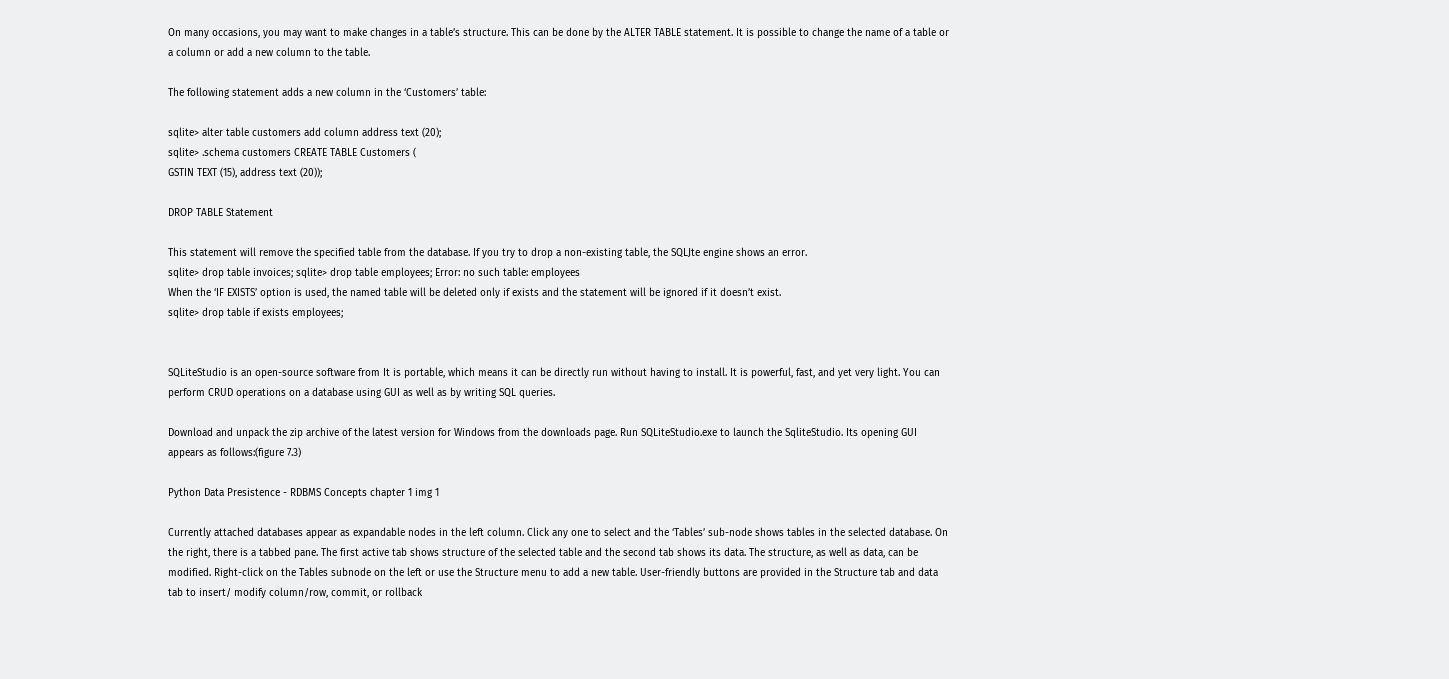On many occasions, you may want to make changes in a table’s structure. This can be done by the ALTER TABLE statement. It is possible to change the name of a table or a column or add a new column to the table.

The following statement adds a new column in the ‘Customers’ table:

sqlite> alter table customers add column address text (20);
sqlite> .schema customers CREATE TABLE Customers (
GSTIN TEXT (15), address text (20));

DROP TABLE Statement

This statement will remove the specified table from the database. If you try to drop a non-existing table, the SQLJte engine shows an error.
sqlite> drop table invoices; sqlite> drop table employees; Error: no such table: employees
When the ‘IF EXISTS’ option is used, the named table will be deleted only if exists and the statement will be ignored if it doesn’t exist.
sqlite> drop table if exists employees;


SQLiteStudio is an open-source software from It is portable, which means it can be directly run without having to install. It is powerful, fast, and yet very light. You can perform CRUD operations on a database using GUI as well as by writing SQL queries.

Download and unpack the zip archive of the latest version for Windows from the downloads page. Run SQLiteStudio.exe to launch the SqliteStudio. Its opening GUI appears as follows:(figure 7.3)

Python Data Presistence - RDBMS Concepts chapter 1 img 1

Currently attached databases appear as expandable nodes in the left column. Click any one to select and the ‘Tables’ sub-node shows tables in the selected database. On the right, there is a tabbed pane. The first active tab shows structure of the selected table and the second tab shows its data. The structure, as well as data, can be modified. Right-click on the Tables subnode on the left or use the Structure menu to add a new table. User-friendly buttons are provided in the Structure tab and data tab to insert/ modify column/row, commit, or rollback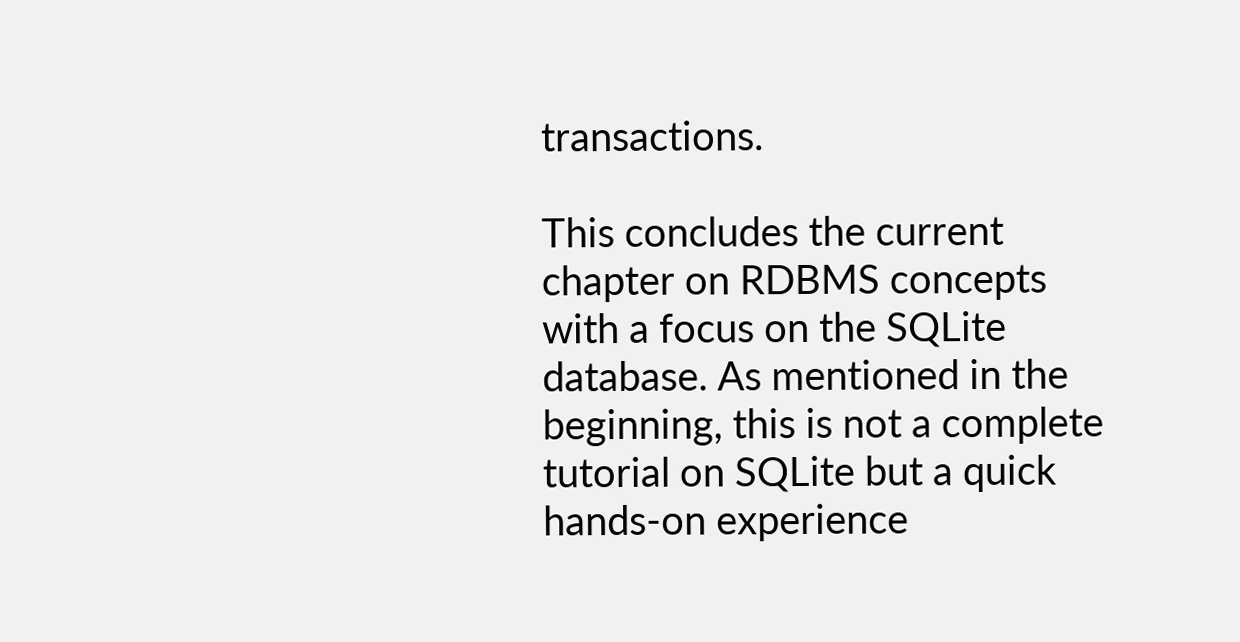transactions.

This concludes the current chapter on RDBMS concepts with a focus on the SQLite database. As mentioned in the beginning, this is not a complete tutorial on SQLite but a quick hands-on experience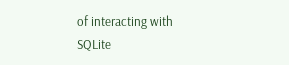of interacting with SQLite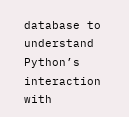database to understand Python’s interaction with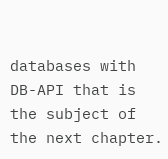databases with DB-API that is the subject of the next chapter.